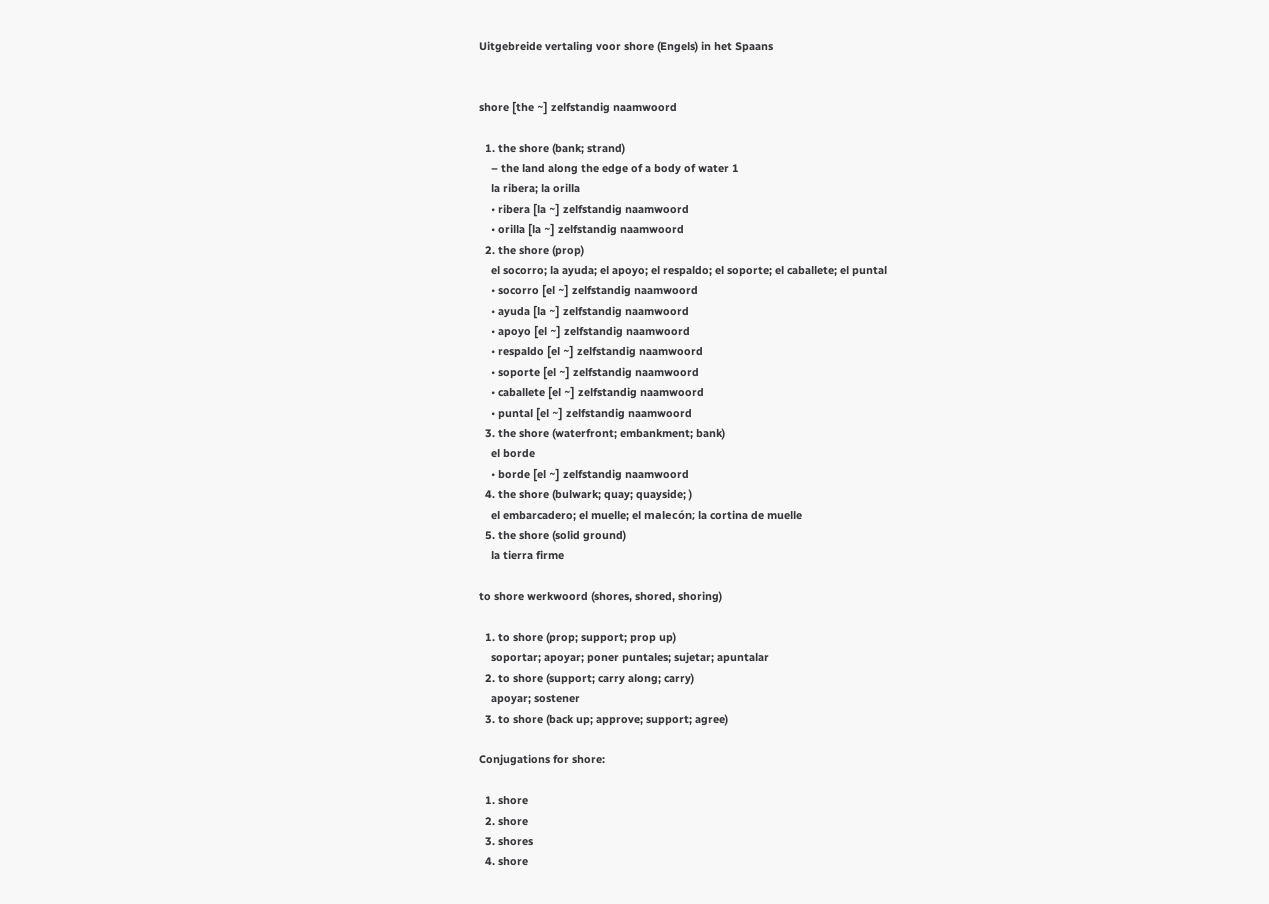Uitgebreide vertaling voor shore (Engels) in het Spaans


shore [the ~] zelfstandig naamwoord

  1. the shore (bank; strand)
    – the land along the edge of a body of water 1
    la ribera; la orilla
    • ribera [la ~] zelfstandig naamwoord
    • orilla [la ~] zelfstandig naamwoord
  2. the shore (prop)
    el socorro; la ayuda; el apoyo; el respaldo; el soporte; el caballete; el puntal
    • socorro [el ~] zelfstandig naamwoord
    • ayuda [la ~] zelfstandig naamwoord
    • apoyo [el ~] zelfstandig naamwoord
    • respaldo [el ~] zelfstandig naamwoord
    • soporte [el ~] zelfstandig naamwoord
    • caballete [el ~] zelfstandig naamwoord
    • puntal [el ~] zelfstandig naamwoord
  3. the shore (waterfront; embankment; bank)
    el borde
    • borde [el ~] zelfstandig naamwoord
  4. the shore (bulwark; quay; quayside; )
    el embarcadero; el muelle; el malecón; la cortina de muelle
  5. the shore (solid ground)
    la tierra firme

to shore werkwoord (shores, shored, shoring)

  1. to shore (prop; support; prop up)
    soportar; apoyar; poner puntales; sujetar; apuntalar
  2. to shore (support; carry along; carry)
    apoyar; sostener
  3. to shore (back up; approve; support; agree)

Conjugations for shore:

  1. shore
  2. shore
  3. shores
  4. shore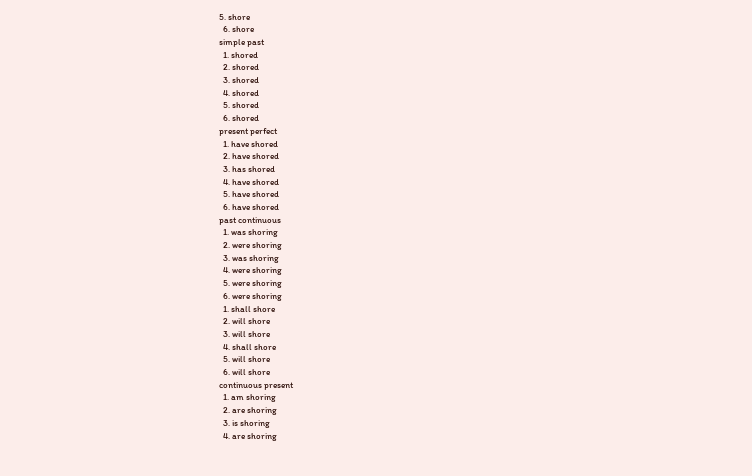5. shore
  6. shore
simple past
  1. shored
  2. shored
  3. shored
  4. shored
  5. shored
  6. shored
present perfect
  1. have shored
  2. have shored
  3. has shored
  4. have shored
  5. have shored
  6. have shored
past continuous
  1. was shoring
  2. were shoring
  3. was shoring
  4. were shoring
  5. were shoring
  6. were shoring
  1. shall shore
  2. will shore
  3. will shore
  4. shall shore
  5. will shore
  6. will shore
continuous present
  1. am shoring
  2. are shoring
  3. is shoring
  4. are shoring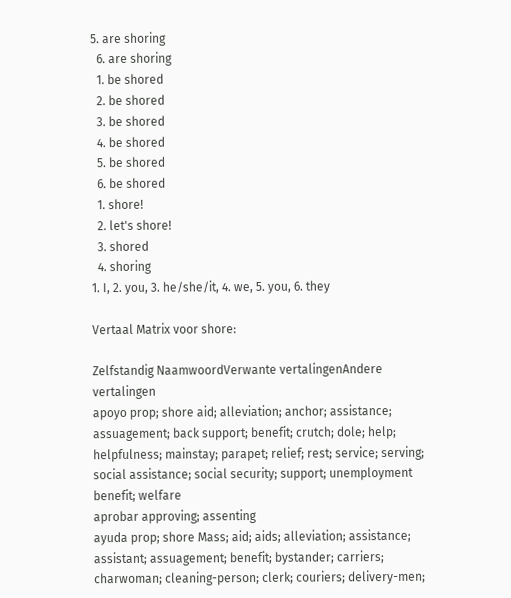5. are shoring
  6. are shoring
  1. be shored
  2. be shored
  3. be shored
  4. be shored
  5. be shored
  6. be shored
  1. shore!
  2. let's shore!
  3. shored
  4. shoring
1. I, 2. you, 3. he/she/it, 4. we, 5. you, 6. they

Vertaal Matrix voor shore:

Zelfstandig NaamwoordVerwante vertalingenAndere vertalingen
apoyo prop; shore aid; alleviation; anchor; assistance; assuagement; back support; benefit; crutch; dole; help; helpfulness; mainstay; parapet; relief; rest; service; serving; social assistance; social security; support; unemployment benefit; welfare
aprobar approving; assenting
ayuda prop; shore Mass; aid; aids; alleviation; assistance; assistant; assuagement; benefit; bystander; carriers; charwoman; cleaning-person; clerk; couriers; delivery-men;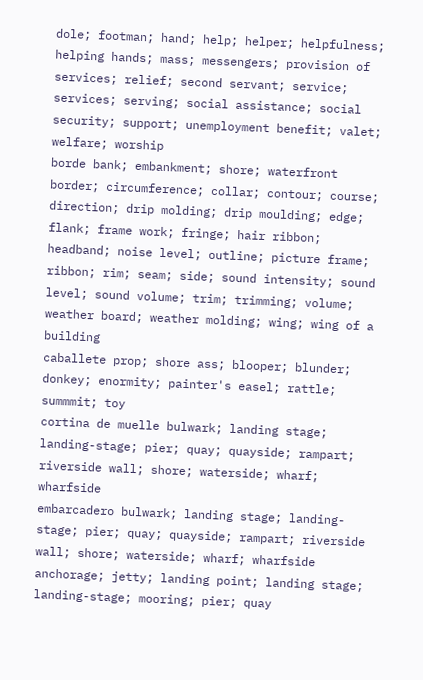dole; footman; hand; help; helper; helpfulness; helping hands; mass; messengers; provision of services; relief; second servant; service; services; serving; social assistance; social security; support; unemployment benefit; valet; welfare; worship
borde bank; embankment; shore; waterfront border; circumference; collar; contour; course; direction; drip molding; drip moulding; edge; flank; frame work; fringe; hair ribbon; headband; noise level; outline; picture frame; ribbon; rim; seam; side; sound intensity; sound level; sound volume; trim; trimming; volume; weather board; weather molding; wing; wing of a building
caballete prop; shore ass; blooper; blunder; donkey; enormity; painter's easel; rattle; summmit; toy
cortina de muelle bulwark; landing stage; landing-stage; pier; quay; quayside; rampart; riverside wall; shore; waterside; wharf; wharfside
embarcadero bulwark; landing stage; landing-stage; pier; quay; quayside; rampart; riverside wall; shore; waterside; wharf; wharfside anchorage; jetty; landing point; landing stage; landing-stage; mooring; pier; quay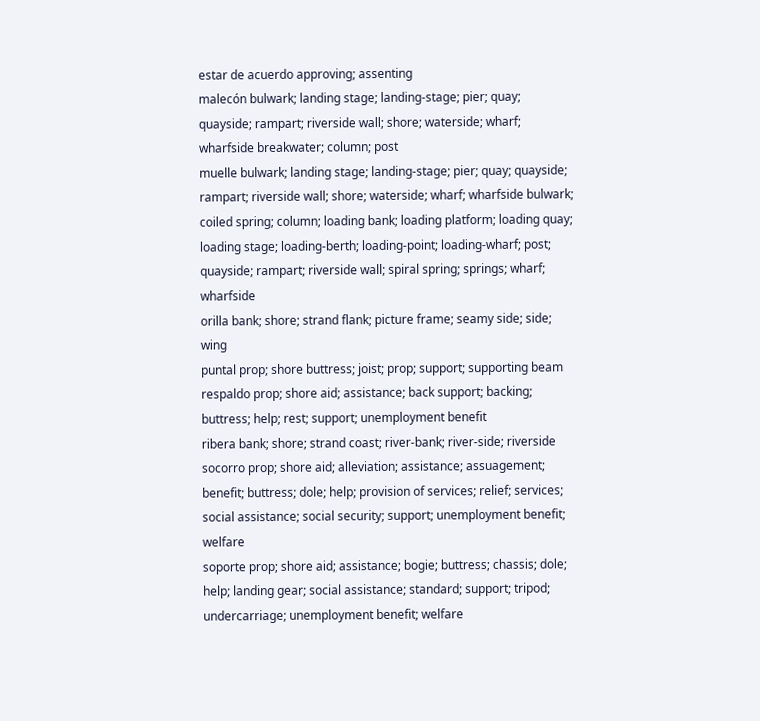estar de acuerdo approving; assenting
malecón bulwark; landing stage; landing-stage; pier; quay; quayside; rampart; riverside wall; shore; waterside; wharf; wharfside breakwater; column; post
muelle bulwark; landing stage; landing-stage; pier; quay; quayside; rampart; riverside wall; shore; waterside; wharf; wharfside bulwark; coiled spring; column; loading bank; loading platform; loading quay; loading stage; loading-berth; loading-point; loading-wharf; post; quayside; rampart; riverside wall; spiral spring; springs; wharf; wharfside
orilla bank; shore; strand flank; picture frame; seamy side; side; wing
puntal prop; shore buttress; joist; prop; support; supporting beam
respaldo prop; shore aid; assistance; back support; backing; buttress; help; rest; support; unemployment benefit
ribera bank; shore; strand coast; river-bank; river-side; riverside
socorro prop; shore aid; alleviation; assistance; assuagement; benefit; buttress; dole; help; provision of services; relief; services; social assistance; social security; support; unemployment benefit; welfare
soporte prop; shore aid; assistance; bogie; buttress; chassis; dole; help; landing gear; social assistance; standard; support; tripod; undercarriage; unemployment benefit; welfare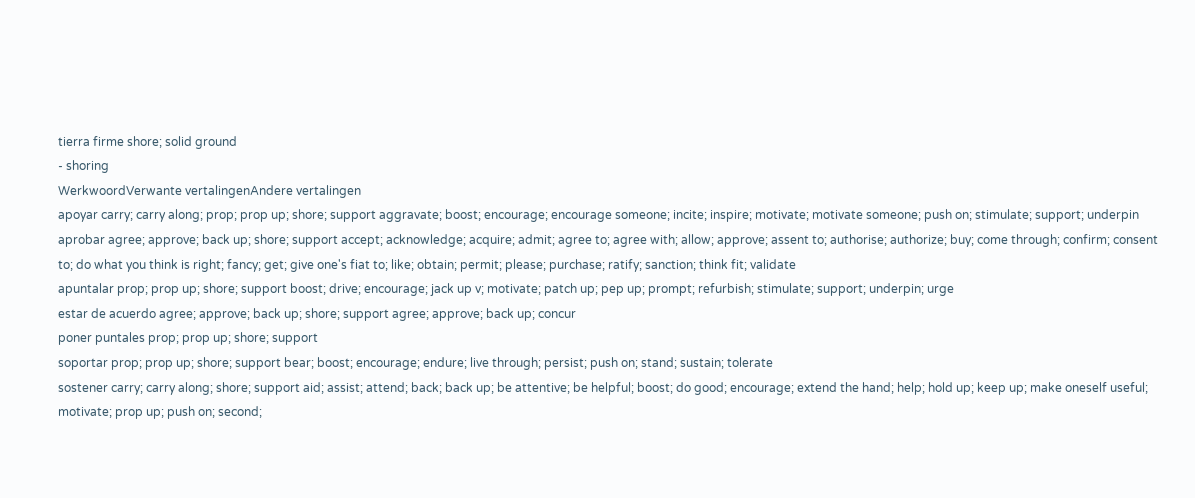tierra firme shore; solid ground
- shoring
WerkwoordVerwante vertalingenAndere vertalingen
apoyar carry; carry along; prop; prop up; shore; support aggravate; boost; encourage; encourage someone; incite; inspire; motivate; motivate someone; push on; stimulate; support; underpin
aprobar agree; approve; back up; shore; support accept; acknowledge; acquire; admit; agree to; agree with; allow; approve; assent to; authorise; authorize; buy; come through; confirm; consent to; do what you think is right; fancy; get; give one's fiat to; like; obtain; permit; please; purchase; ratify; sanction; think fit; validate
apuntalar prop; prop up; shore; support boost; drive; encourage; jack up v; motivate; patch up; pep up; prompt; refurbish; stimulate; support; underpin; urge
estar de acuerdo agree; approve; back up; shore; support agree; approve; back up; concur
poner puntales prop; prop up; shore; support
soportar prop; prop up; shore; support bear; boost; encourage; endure; live through; persist; push on; stand; sustain; tolerate
sostener carry; carry along; shore; support aid; assist; attend; back; back up; be attentive; be helpful; boost; do good; encourage; extend the hand; help; hold up; keep up; make oneself useful; motivate; prop up; push on; second;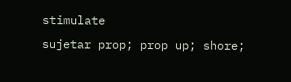stimulate
sujetar prop; prop up; shore;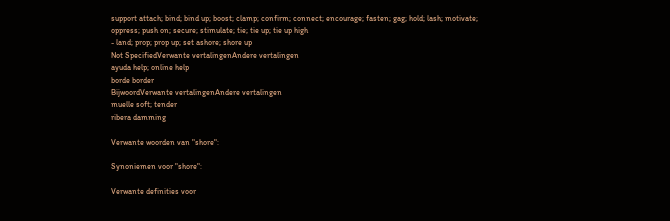support attach; bind; bind up; boost; clamp; confirm; connect; encourage; fasten; gag; hold; lash; motivate; oppress; push on; secure; stimulate; tie; tie up; tie up high
- land; prop; prop up; set ashore; shore up
Not SpecifiedVerwante vertalingenAndere vertalingen
ayuda help; online help
borde border
BijwoordVerwante vertalingenAndere vertalingen
muelle soft; tender
ribera damming

Verwante woorden van "shore":

Synoniemen voor "shore":

Verwante definities voor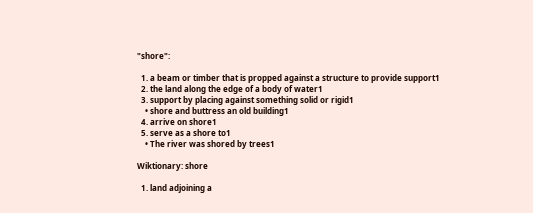"shore":

  1. a beam or timber that is propped against a structure to provide support1
  2. the land along the edge of a body of water1
  3. support by placing against something solid or rigid1
    • shore and buttress an old building1
  4. arrive on shore1
  5. serve as a shore to1
    • The river was shored by trees1

Wiktionary: shore

  1. land adjoining a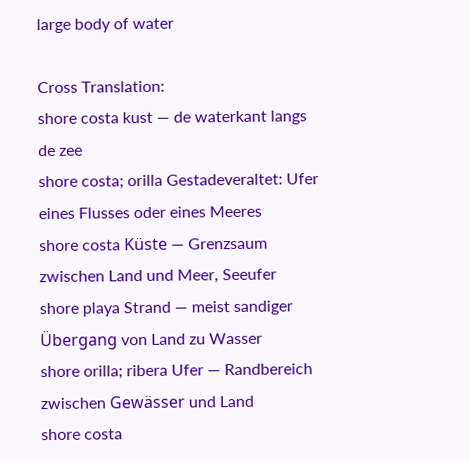large body of water

Cross Translation:
shore costa kust — de waterkant langs de zee
shore costa; orilla Gestadeveraltet: Ufer eines Flusses oder eines Meeres
shore costa Küste — Grenzsaum zwischen Land und Meer, Seeufer
shore playa Strand — meist sandiger Übergang von Land zu Wasser
shore orilla; ribera Ufer — Randbereich zwischen Gewässer und Land
shore costa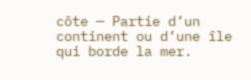côte — Partie d’un continent ou d’une île qui borde la mer.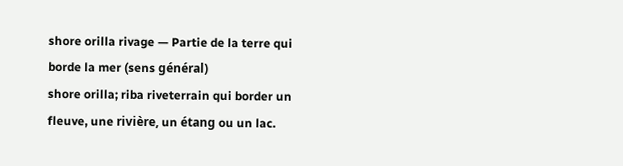shore orilla rivage — Partie de la terre qui borde la mer (sens général)
shore orilla; riba riveterrain qui border un fleuve, une rivière, un étang ou un lac.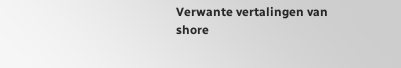Verwante vertalingen van shore